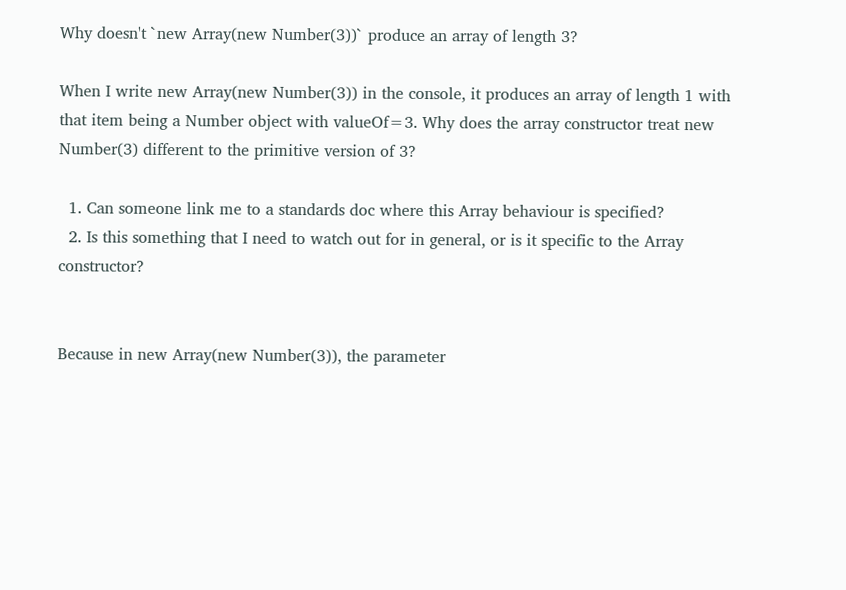Why doesn't `new Array(new Number(3))` produce an array of length 3?

When I write new Array(new Number(3)) in the console, it produces an array of length 1 with that item being a Number object with valueOf=3. Why does the array constructor treat new Number(3) different to the primitive version of 3?

  1. Can someone link me to a standards doc where this Array behaviour is specified?
  2. Is this something that I need to watch out for in general, or is it specific to the Array constructor?


Because in new Array(new Number(3)), the parameter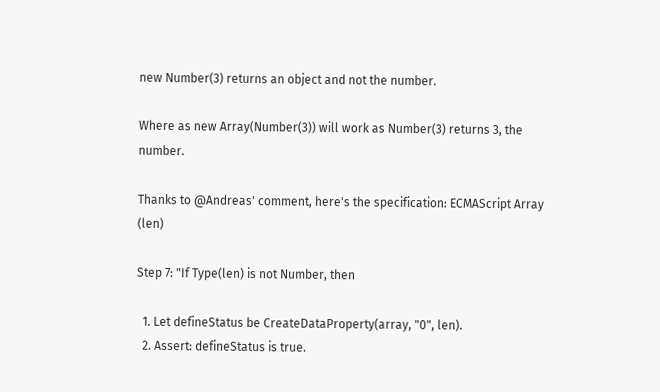new Number(3) returns an object and not the number.

Where as new Array(Number(3)) will work as Number(3) returns 3, the number.

Thanks to @Andreas' comment, here's the specification: ECMAScript Array (len)

Step 7: "If Type(len) is not Number, then

  1. Let defineStatus be CreateDataProperty(array, "0", len).
  2. Assert: defineStatus is true.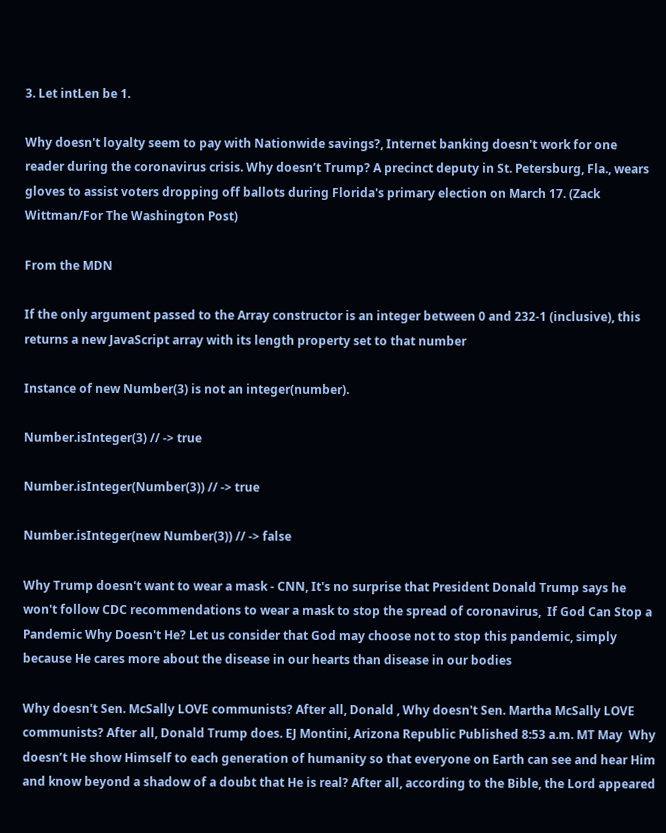3. Let intLen be 1.

Why doesn't loyalty seem to pay with Nationwide savings?, Internet banking doesn't work for one reader during the coronavirus crisis. Why doesn’t Trump? A precinct deputy in St. Petersburg, Fla., wears gloves to assist voters dropping off ballots during Florida's primary election on March 17. (Zack Wittman/For The Washington Post)

From the MDN

If the only argument passed to the Array constructor is an integer between 0 and 232-1 (inclusive), this returns a new JavaScript array with its length property set to that number

Instance of new Number(3) is not an integer(number).

Number.isInteger(3) // -> true

Number.isInteger(Number(3)) // -> true

Number.isInteger(new Number(3)) // -> false

Why Trump doesn't want to wear a mask - CNN, It's no surprise that President Donald Trump says he won't follow CDC recommendations to wear a mask to stop the spread of coronavirus,  If God Can Stop a Pandemic Why Doesn't He? Let us consider that God may choose not to stop this pandemic, simply because He cares more about the disease in our hearts than disease in our bodies

Why doesn't Sen. McSally LOVE communists? After all, Donald , Why doesn't Sen. Martha McSally LOVE communists? After all, Donald Trump does. EJ Montini, Arizona Republic Published 8:53 a.m. MT May  Why doesn’t He show Himself to each generation of humanity so that everyone on Earth can see and hear Him and know beyond a shadow of a doubt that He is real? After all, according to the Bible, the Lord appeared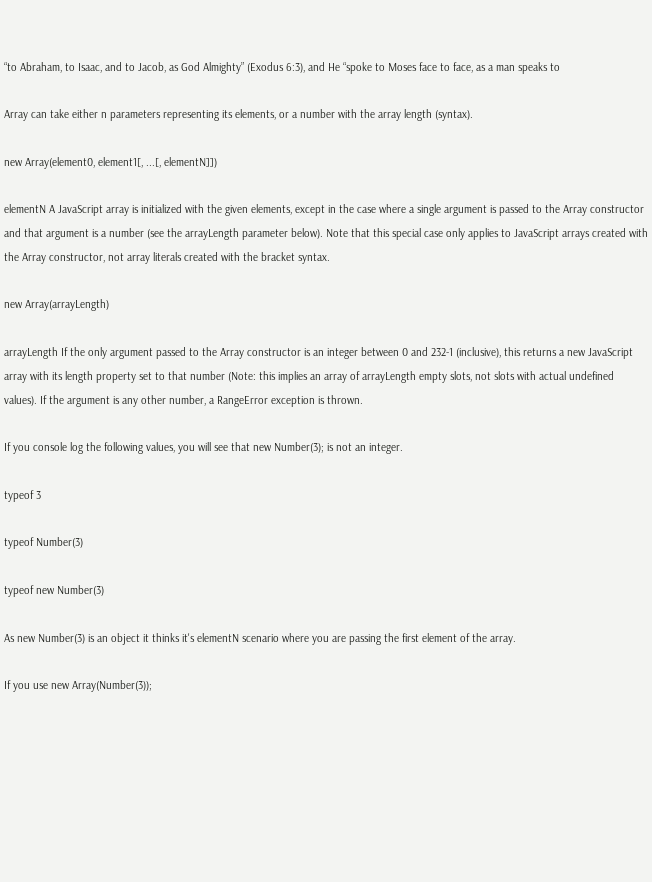“to Abraham, to Isaac, and to Jacob, as God Almighty” (Exodus 6:3), and He “spoke to Moses face to face, as a man speaks to

Array can take either n parameters representing its elements, or a number with the array length (syntax).

new Array(element0, element1[, ...[, elementN]])

elementN A JavaScript array is initialized with the given elements, except in the case where a single argument is passed to the Array constructor and that argument is a number (see the arrayLength parameter below). Note that this special case only applies to JavaScript arrays created with the Array constructor, not array literals created with the bracket syntax.

new Array(arrayLength)

arrayLength If the only argument passed to the Array constructor is an integer between 0 and 232-1 (inclusive), this returns a new JavaScript array with its length property set to that number (Note: this implies an array of arrayLength empty slots, not slots with actual undefined values). If the argument is any other number, a RangeError exception is thrown.

If you console log the following values, you will see that new Number(3); is not an integer.

typeof 3

typeof Number(3)

typeof new Number(3)

As new Number(3) is an object it thinks it's elementN scenario where you are passing the first element of the array.

If you use new Array(Number(3));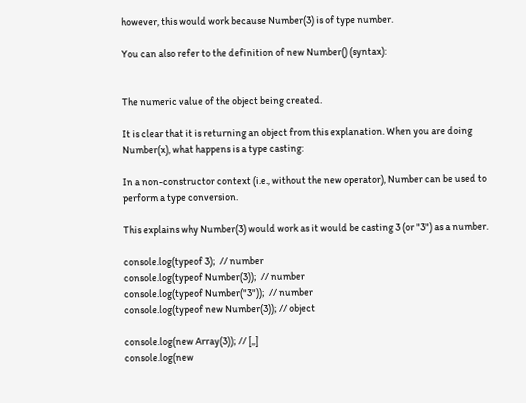however, this would work because Number(3) is of type number.

You can also refer to the definition of new Number() (syntax):


The numeric value of the object being created.

It is clear that it is returning an object from this explanation. When you are doing Number(x), what happens is a type casting:

In a non-constructor context (i.e., without the new operator), Number can be used to perform a type conversion.

This explains why Number(3) would work as it would be casting 3 (or "3") as a number.

console.log(typeof 3);  // number
console.log(typeof Number(3));  // number
console.log(typeof Number("3"));  // number
console.log(typeof new Number(3)); // object

console.log(new Array(3)); // [,,]
console.log(new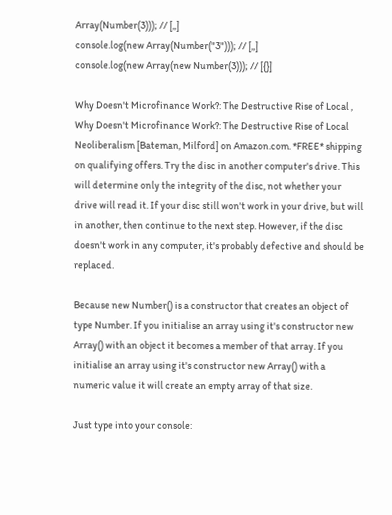Array(Number(3))); // [,,]
console.log(new Array(Number("3"))); // [,,]
console.log(new Array(new Number(3))); // [{}]

Why Doesn't Microfinance Work?: The Destructive Rise of Local , Why Doesn't Microfinance Work?: The Destructive Rise of Local Neoliberalism [Bateman, Milford] on Amazon.com. *FREE* shipping on qualifying offers. Try the disc in another computer's drive. This will determine only the integrity of the disc, not whether your drive will read it. If your disc still won't work in your drive, but will in another, then continue to the next step. However, if the disc doesn't work in any computer, it's probably defective and should be replaced.

Because new Number() is a constructor that creates an object of type Number. If you initialise an array using it's constructor new Array() with an object it becomes a member of that array. If you initialise an array using it's constructor new Array() with a numeric value it will create an empty array of that size.

Just type into your console: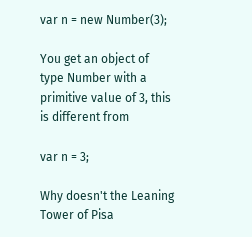var n = new Number(3);

You get an object of type Number with a primitive value of 3, this is different from

var n = 3;

Why doesn't the Leaning Tower of Pisa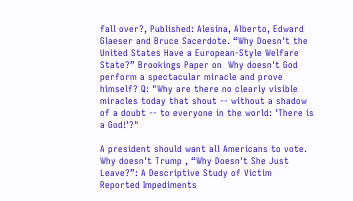fall over?, Published: Alesina, Alberto, Edward Glaeser and Bruce Sacerdote. “Why Doesn't the United States Have a European-Style Welfare State?” Brookings Paper on  Why doesn't God perform a spectacular miracle and prove himself? Q: "Why are there no clearly visible miracles today that shout -- without a shadow of a doubt -- to everyone in the world: 'There is a God!'?"

A president should want all Americans to vote. Why doesn't Trump , “Why Doesn't She Just Leave?”: A Descriptive Study of Victim Reported Impediments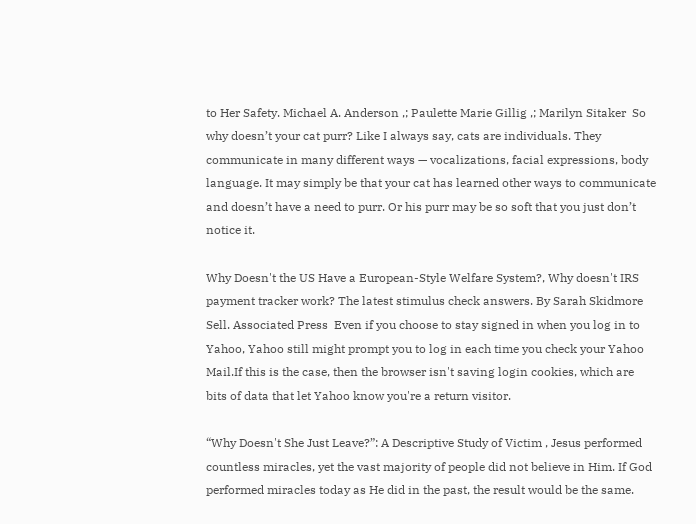to Her Safety. Michael A. Anderson ,; Paulette Marie Gillig ,; Marilyn Sitaker  So why doesn’t your cat purr? Like I always say, cats are individuals. They communicate in many different ways — vocalizations, facial expressions, body language. It may simply be that your cat has learned other ways to communicate and doesn’t have a need to purr. Or his purr may be so soft that you just don’t notice it.

Why Doesn't the US Have a European-Style Welfare System?, Why doesn't IRS payment tracker work? The latest stimulus check answers. By Sarah Skidmore Sell. Associated Press  Even if you choose to stay signed in when you log in to Yahoo, Yahoo still might prompt you to log in each time you check your Yahoo Mail.If this is the case, then the browser isn't saving login cookies, which are bits of data that let Yahoo know you're a return visitor.

“Why Doesn't She Just Leave?”: A Descriptive Study of Victim , Jesus performed countless miracles, yet the vast majority of people did not believe in Him. If God performed miracles today as He did in the past, the result would be the same.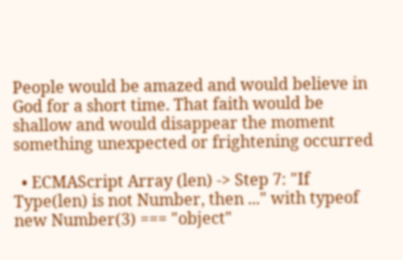People would be amazed and would believe in God for a short time. That faith would be shallow and would disappear the moment something unexpected or frightening occurred

  • ECMAScript Array (len) -> Step 7: "If Type(len) is not Number, then ..." with typeof new Number(3) === "object"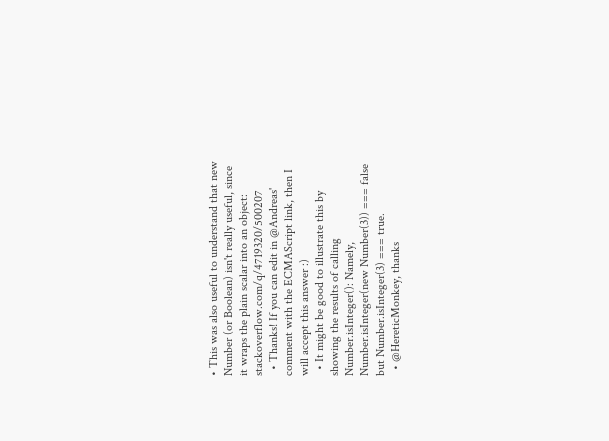• This was also useful to understand that new Number (or Boolean) isn't really useful, since it wraps the plain scalar into an object: stackoverflow.com/q/4719320/500207
  • Thanks! If you can edit in @Andreas' comment with the ECMAScript link, then I will accept this answer :)
  • It might be good to illustrate this by showing the results of calling Number.isInteger(): Namely, Number.isInteger(new Number(3)) === false but Number.isInteger(3) === true.
  • @HereticMonkey, thanks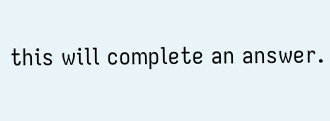this will complete an answer.